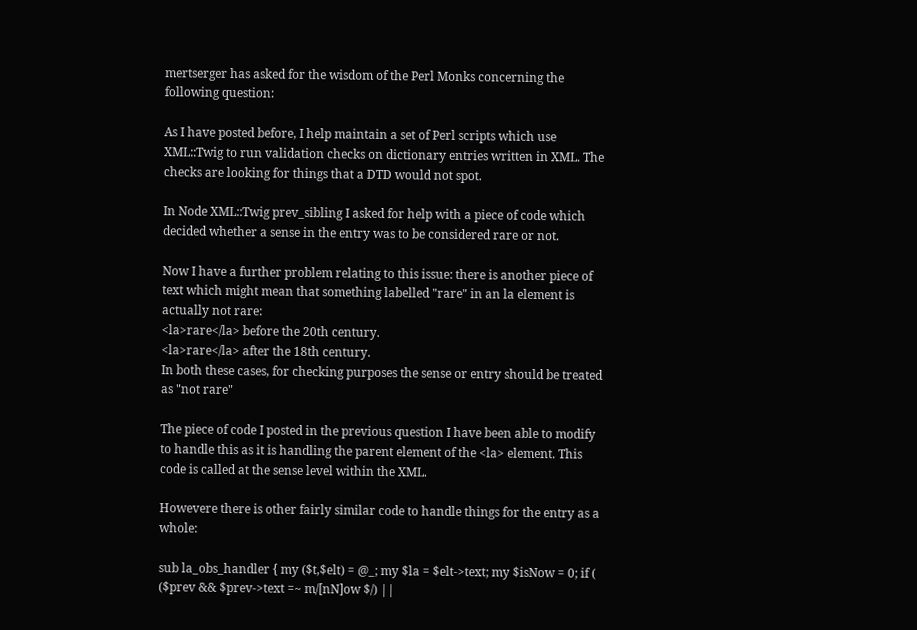mertserger has asked for the wisdom of the Perl Monks concerning the following question:

As I have posted before, I help maintain a set of Perl scripts which use XML::Twig to run validation checks on dictionary entries written in XML. The checks are looking for things that a DTD would not spot.

In Node XML::Twig prev_sibling I asked for help with a piece of code which decided whether a sense in the entry was to be considered rare or not.

Now I have a further problem relating to this issue: there is another piece of text which might mean that something labelled "rare" in an la element is actually not rare:
<la>rare</la> before the 20th century.
<la>rare</la> after the 18th century.
In both these cases, for checking purposes the sense or entry should be treated as "not rare"

The piece of code I posted in the previous question I have been able to modify to handle this as it is handling the parent element of the <la> element. This code is called at the sense level within the XML.

Howevere there is other fairly similar code to handle things for the entry as a whole:

sub la_obs_handler { my ($t,$elt) = @_; my $la = $elt->text; my $isNow = 0; if ( ($prev && $prev->text =~ m/[nN]ow $/) ||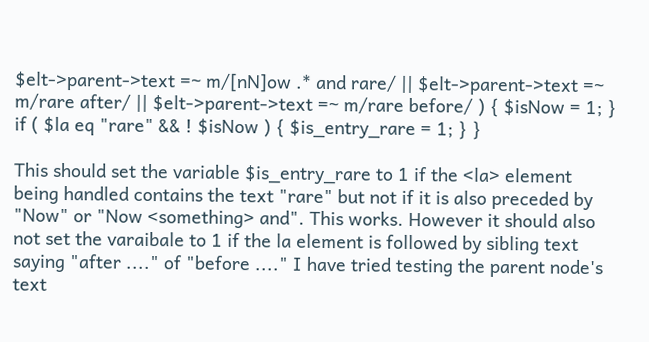$elt->parent->text =~ m/[nN]ow .* and rare/ || $elt->parent->text =~ m/rare after/ || $elt->parent->text =~ m/rare before/ ) { $isNow = 1; } if ( $la eq "rare" && ! $isNow ) { $is_entry_rare = 1; } }

This should set the variable $is_entry_rare to 1 if the <la> element being handled contains the text "rare" but not if it is also preceded by "Now" or "Now <something> and". This works. However it should also not set the varaibale to 1 if the la element is followed by sibling text saying "after ...." of "before ...." I have tried testing the parent node's text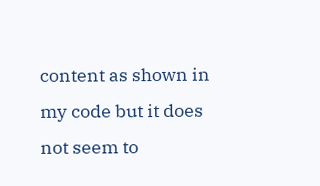content as shown in my code but it does not seem to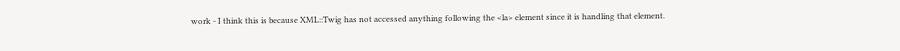work - I think this is because XML::Twig has not accessed anything following the <la> element since it is handling that element.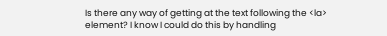Is there any way of getting at the text following the <la> element? I know I could do this by handling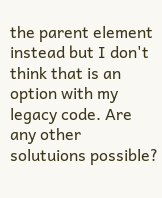the parent element instead but I don't think that is an option with my legacy code. Are any other solutuions possible?